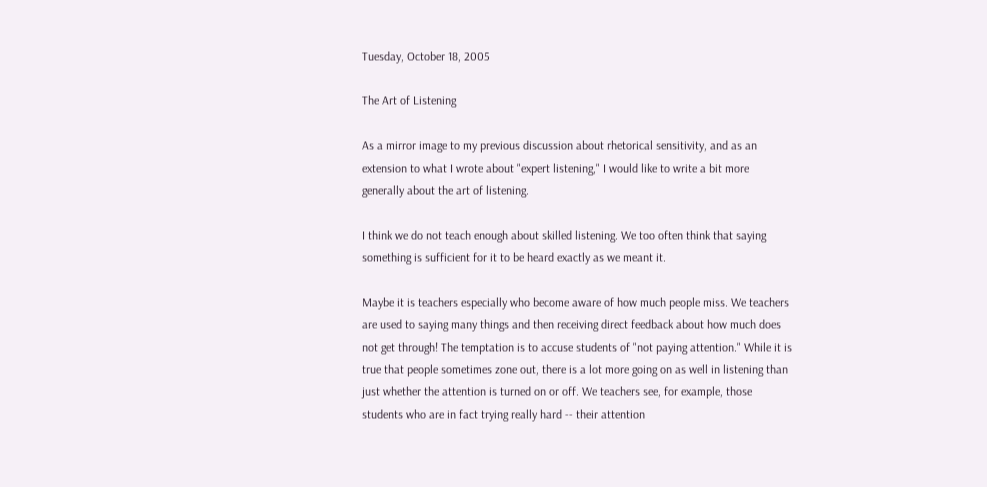Tuesday, October 18, 2005

The Art of Listening

As a mirror image to my previous discussion about rhetorical sensitivity, and as an extension to what I wrote about "expert listening," I would like to write a bit more generally about the art of listening.

I think we do not teach enough about skilled listening. We too often think that saying something is sufficient for it to be heard exactly as we meant it.

Maybe it is teachers especially who become aware of how much people miss. We teachers are used to saying many things and then receiving direct feedback about how much does not get through! The temptation is to accuse students of "not paying attention." While it is true that people sometimes zone out, there is a lot more going on as well in listening than just whether the attention is turned on or off. We teachers see, for example, those students who are in fact trying really hard -- their attention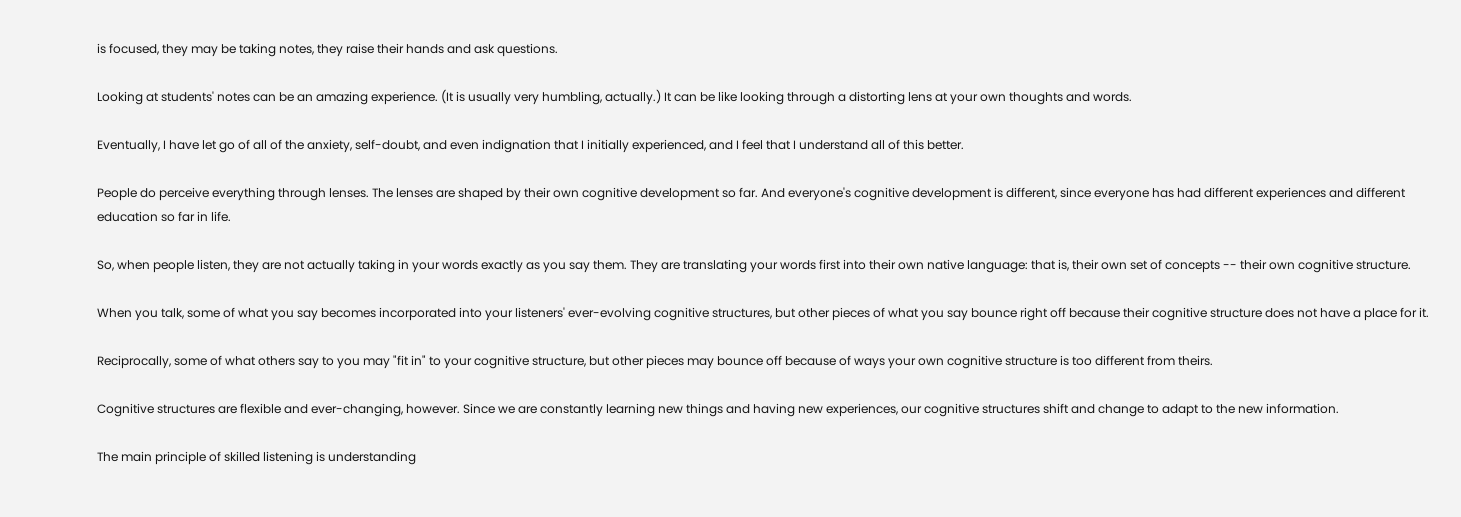is focused, they may be taking notes, they raise their hands and ask questions.

Looking at students' notes can be an amazing experience. (It is usually very humbling, actually.) It can be like looking through a distorting lens at your own thoughts and words.

Eventually, I have let go of all of the anxiety, self-doubt, and even indignation that I initially experienced, and I feel that I understand all of this better.

People do perceive everything through lenses. The lenses are shaped by their own cognitive development so far. And everyone's cognitive development is different, since everyone has had different experiences and different education so far in life.

So, when people listen, they are not actually taking in your words exactly as you say them. They are translating your words first into their own native language: that is, their own set of concepts -- their own cognitive structure.

When you talk, some of what you say becomes incorporated into your listeners' ever-evolving cognitive structures, but other pieces of what you say bounce right off because their cognitive structure does not have a place for it.

Reciprocally, some of what others say to you may "fit in" to your cognitive structure, but other pieces may bounce off because of ways your own cognitive structure is too different from theirs.

Cognitive structures are flexible and ever-changing, however. Since we are constantly learning new things and having new experiences, our cognitive structures shift and change to adapt to the new information.

The main principle of skilled listening is understanding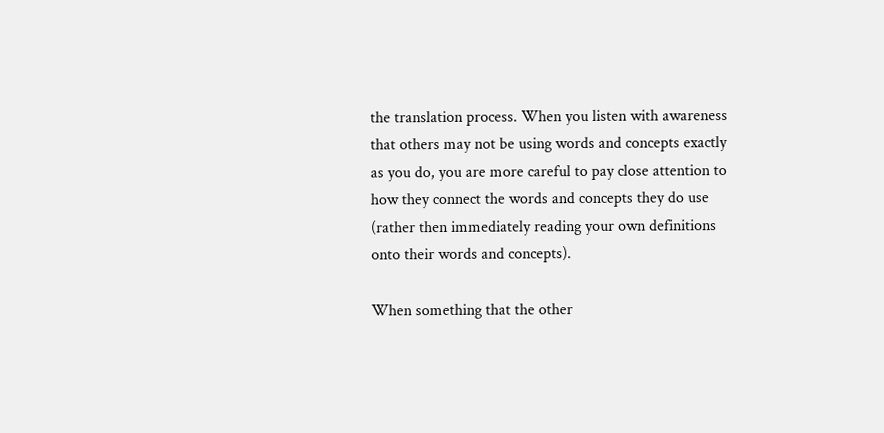the translation process. When you listen with awareness that others may not be using words and concepts exactly as you do, you are more careful to pay close attention to how they connect the words and concepts they do use (rather then immediately reading your own definitions onto their words and concepts).

When something that the other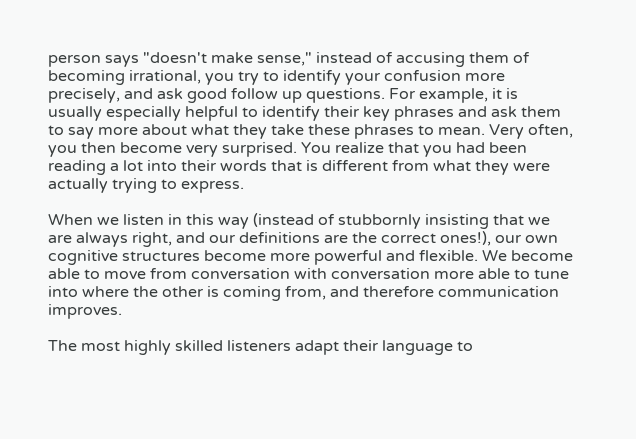person says "doesn't make sense," instead of accusing them of becoming irrational, you try to identify your confusion more precisely, and ask good follow up questions. For example, it is usually especially helpful to identify their key phrases and ask them to say more about what they take these phrases to mean. Very often, you then become very surprised. You realize that you had been reading a lot into their words that is different from what they were actually trying to express.

When we listen in this way (instead of stubbornly insisting that we are always right, and our definitions are the correct ones!), our own cognitive structures become more powerful and flexible. We become able to move from conversation with conversation more able to tune into where the other is coming from, and therefore communication improves.

The most highly skilled listeners adapt their language to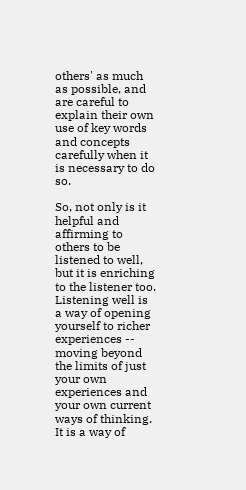others' as much as possible, and are careful to explain their own use of key words and concepts carefully when it is necessary to do so.

So, not only is it helpful and affirming to others to be listened to well, but it is enriching to the listener too. Listening well is a way of opening yourself to richer experiences -- moving beyond the limits of just your own experiences and your own current ways of thinking. It is a way of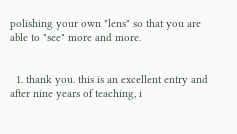polishing your own "lens" so that you are able to "see" more and more.


  1. thank you. this is an excellent entry and after nine years of teaching, i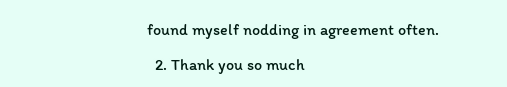found myself nodding in agreement often.

  2. Thank you so much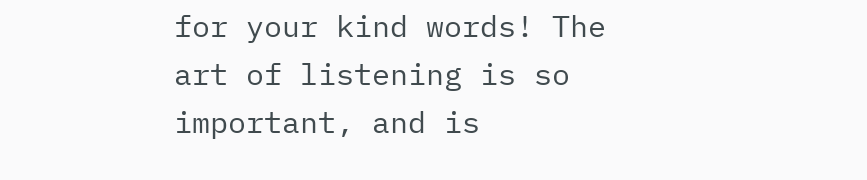for your kind words! The art of listening is so important, and is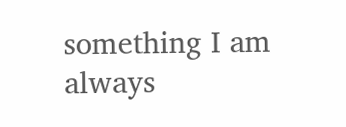something I am always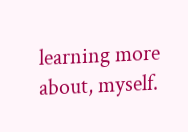learning more about, myself.